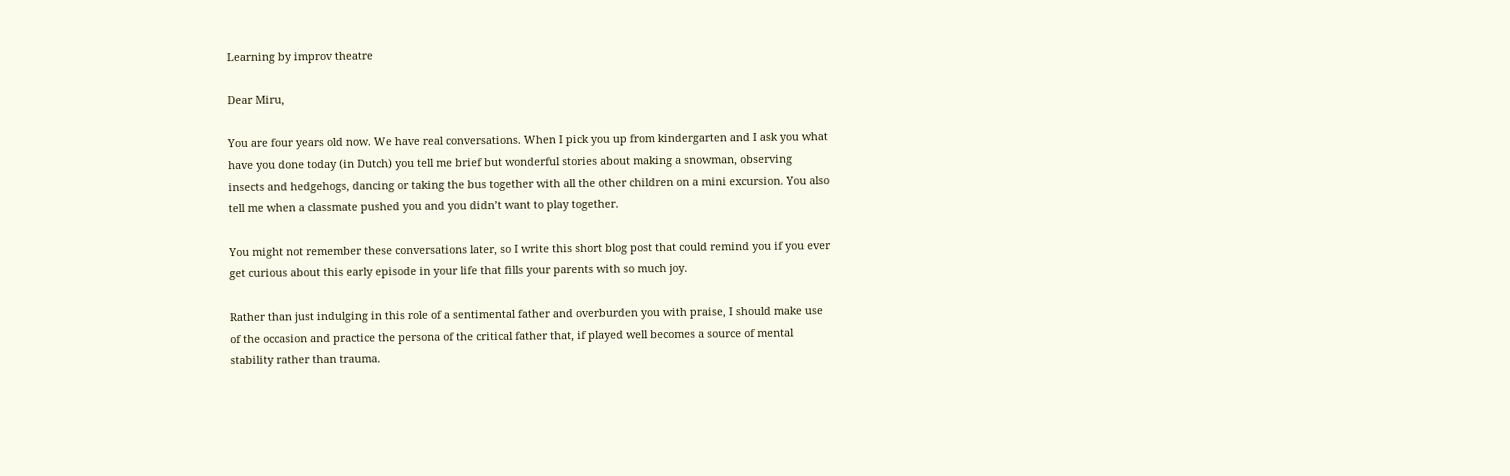Learning by improv theatre

Dear Miru,

You are four years old now. We have real conversations. When I pick you up from kindergarten and I ask you what have you done today (in Dutch) you tell me brief but wonderful stories about making a snowman, observing insects and hedgehogs, dancing or taking the bus together with all the other children on a mini excursion. You also tell me when a classmate pushed you and you didn’t want to play together.

You might not remember these conversations later, so I write this short blog post that could remind you if you ever get curious about this early episode in your life that fills your parents with so much joy.

Rather than just indulging in this role of a sentimental father and overburden you with praise, I should make use of the occasion and practice the persona of the critical father that, if played well becomes a source of mental stability rather than trauma.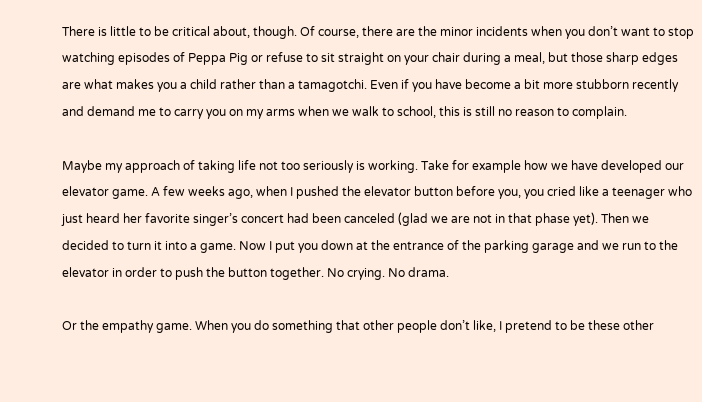There is little to be critical about, though. Of course, there are the minor incidents when you don’t want to stop watching episodes of Peppa Pig or refuse to sit straight on your chair during a meal, but those sharp edges are what makes you a child rather than a tamagotchi. Even if you have become a bit more stubborn recently and demand me to carry you on my arms when we walk to school, this is still no reason to complain.

Maybe my approach of taking life not too seriously is working. Take for example how we have developed our elevator game. A few weeks ago, when I pushed the elevator button before you, you cried like a teenager who just heard her favorite singer’s concert had been canceled (glad we are not in that phase yet). Then we decided to turn it into a game. Now I put you down at the entrance of the parking garage and we run to the elevator in order to push the button together. No crying. No drama.

Or the empathy game. When you do something that other people don’t like, I pretend to be these other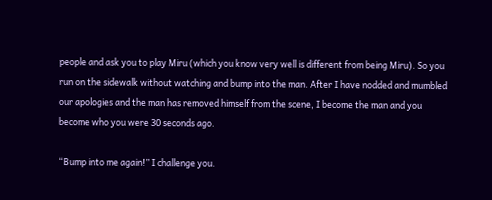people and ask you to play Miru (which you know very well is different from being Miru). So you run on the sidewalk without watching and bump into the man. After I have nodded and mumbled our apologies and the man has removed himself from the scene, I become the man and you become who you were 30 seconds ago.

“Bump into me again!” I challenge you.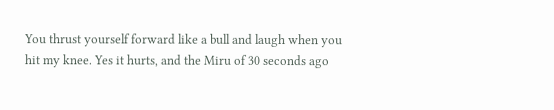You thrust yourself forward like a bull and laugh when you hit my knee. Yes it hurts, and the Miru of 30 seconds ago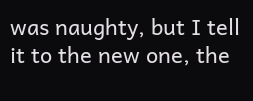was naughty, but I tell it to the new one, the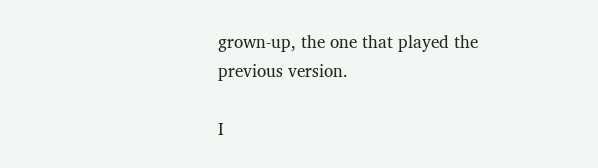grown-up, the one that played the previous version.

I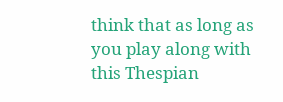think that as long as you play along with this Thespian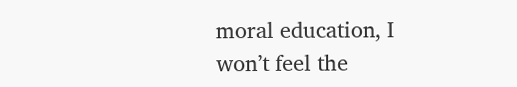moral education, I won’t feel the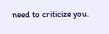need to criticize you.